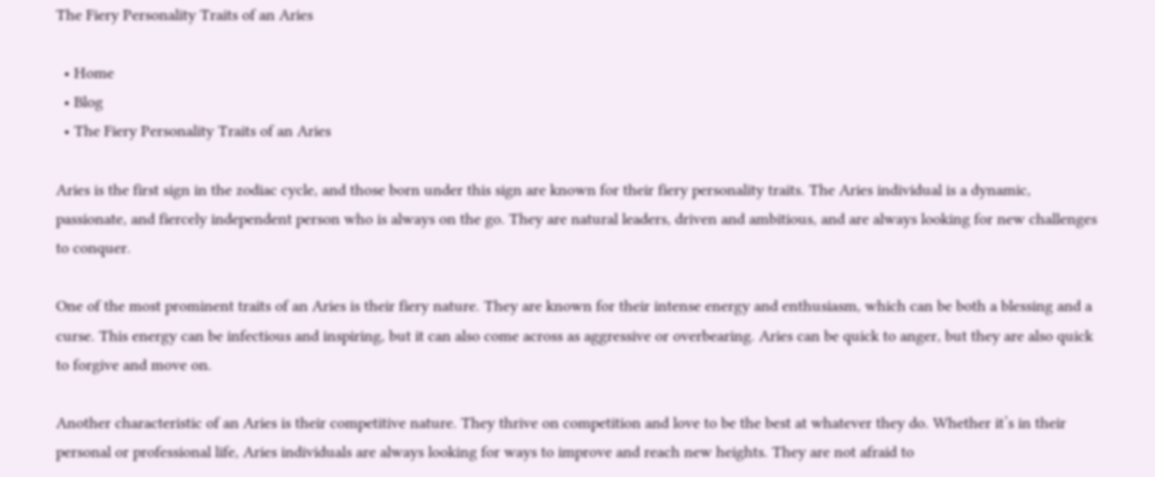The Fiery Personality Traits of an Aries

  • Home
  • Blog
  • The Fiery Personality Traits of an Aries

Aries is the first sign in the zodiac cycle, and those born under this sign are known for their fiery personality traits. The Aries individual is a dynamic, passionate, and fiercely independent person who is always on the go. They are natural leaders, driven and ambitious, and are always looking for new challenges to conquer.

One of the most prominent traits of an Aries is their fiery nature. They are known for their intense energy and enthusiasm, which can be both a blessing and a curse. This energy can be infectious and inspiring, but it can also come across as aggressive or overbearing. Aries can be quick to anger, but they are also quick to forgive and move on.

Another characteristic of an Aries is their competitive nature. They thrive on competition and love to be the best at whatever they do. Whether it’s in their personal or professional life, Aries individuals are always looking for ways to improve and reach new heights. They are not afraid to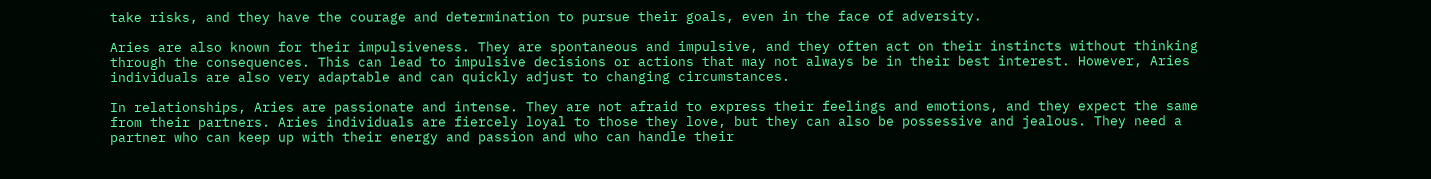take risks, and they have the courage and determination to pursue their goals, even in the face of adversity.

Aries are also known for their impulsiveness. They are spontaneous and impulsive, and they often act on their instincts without thinking through the consequences. This can lead to impulsive decisions or actions that may not always be in their best interest. However, Aries individuals are also very adaptable and can quickly adjust to changing circumstances.

In relationships, Aries are passionate and intense. They are not afraid to express their feelings and emotions, and they expect the same from their partners. Aries individuals are fiercely loyal to those they love, but they can also be possessive and jealous. They need a partner who can keep up with their energy and passion and who can handle their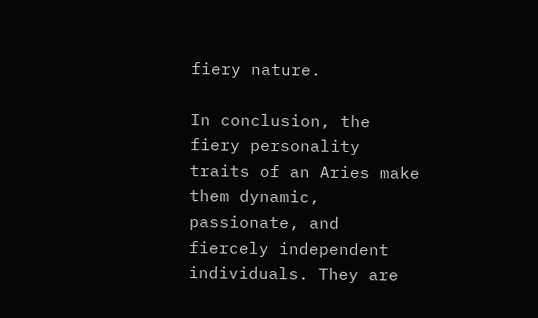fiery nature.

In conclusion, the fiery personality traits of an Aries make them dynamic, passionate, and fiercely independent individuals. They are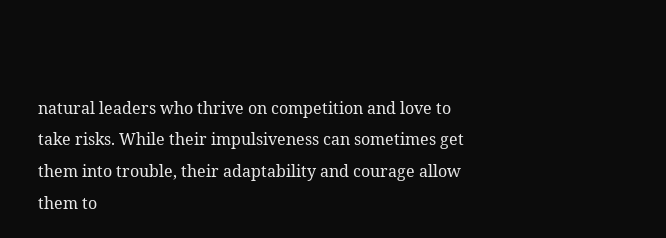natural leaders who thrive on competition and love to take risks. While their impulsiveness can sometimes get them into trouble, their adaptability and courage allow them to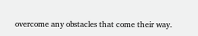overcome any obstacles that come their way.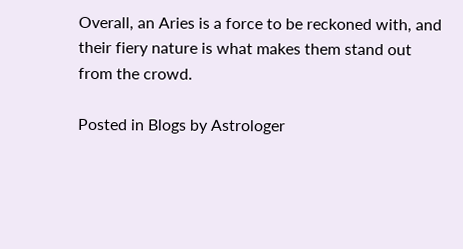Overall, an Aries is a force to be reckoned with, and their fiery nature is what makes them stand out from the crowd.

Posted in Blogs by Astrologer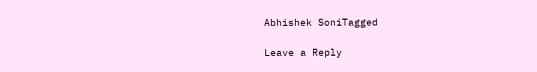Abhishek SoniTagged

Leave a Reply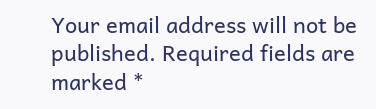Your email address will not be published. Required fields are marked *